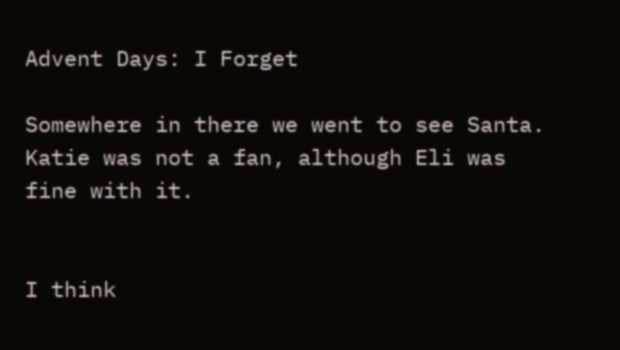Advent Days: I Forget

Somewhere in there we went to see Santa.  Katie was not a fan, although Eli was fine with it.


I think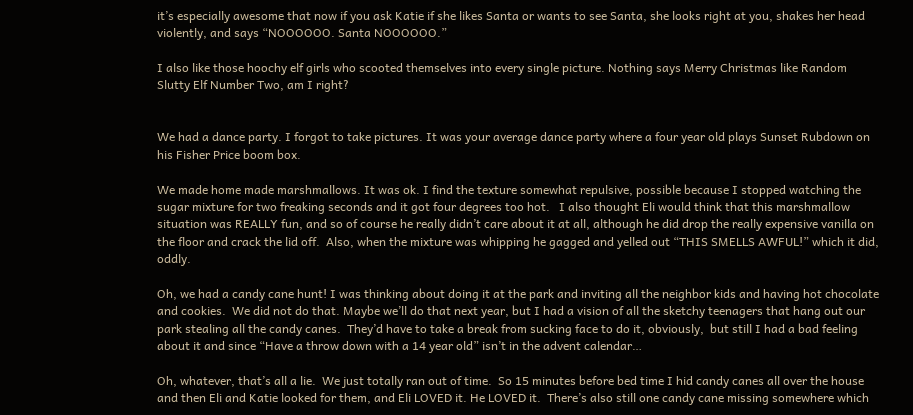it’s especially awesome that now if you ask Katie if she likes Santa or wants to see Santa, she looks right at you, shakes her head violently, and says “NOOOOOO. Santa NOOOOOO.”

I also like those hoochy elf girls who scooted themselves into every single picture. Nothing says Merry Christmas like Random Slutty Elf Number Two, am I right?


We had a dance party. I forgot to take pictures. It was your average dance party where a four year old plays Sunset Rubdown on his Fisher Price boom box.

We made home made marshmallows. It was ok. I find the texture somewhat repulsive, possible because I stopped watching the sugar mixture for two freaking seconds and it got four degrees too hot.   I also thought Eli would think that this marshmallow situation was REALLY fun, and so of course he really didn’t care about it at all, although he did drop the really expensive vanilla on the floor and crack the lid off.  Also, when the mixture was whipping he gagged and yelled out “THIS SMELLS AWFUL!” which it did, oddly.

Oh, we had a candy cane hunt! I was thinking about doing it at the park and inviting all the neighbor kids and having hot chocolate and cookies.  We did not do that. Maybe we’ll do that next year, but I had a vision of all the sketchy teenagers that hang out our park stealing all the candy canes.  They’d have to take a break from sucking face to do it, obviously,  but still I had a bad feeling about it and since “Have a throw down with a 14 year old” isn’t in the advent calendar…

Oh, whatever, that’s all a lie.  We just totally ran out of time.  So 15 minutes before bed time I hid candy canes all over the house and then Eli and Katie looked for them, and Eli LOVED it. He LOVED it.  There’s also still one candy cane missing somewhere which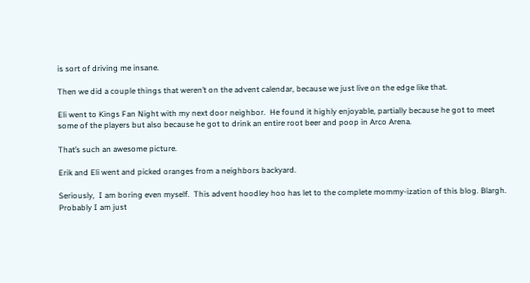is sort of driving me insane.

Then we did a couple things that weren’t on the advent calendar, because we just live on the edge like that.

Eli went to Kings Fan Night with my next door neighbor.  He found it highly enjoyable, partially because he got to meet some of the players but also because he got to drink an entire root beer and poop in Arco Arena.

That’s such an awesome picture.

Erik and Eli went and picked oranges from a neighbors backyard.

Seriously,  I am boring even myself.  This advent hoodley hoo has let to the complete mommy-ization of this blog. Blargh.  Probably I am just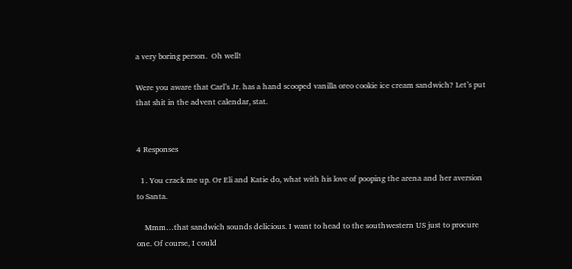a very boring person.  Oh well!

Were you aware that Carl’s Jr. has a hand scooped vanilla oreo cookie ice cream sandwich? Let’s put that shit in the advent calendar, stat.


4 Responses

  1. You crack me up. Or Eli and Katie do, what with his love of pooping the arena and her aversion to Santa.

    Mmm…that sandwich sounds delicious. I want to head to the southwestern US just to procure one. Of course, I could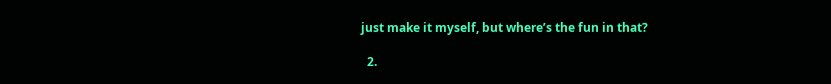just make it myself, but where’s the fun in that?

  2.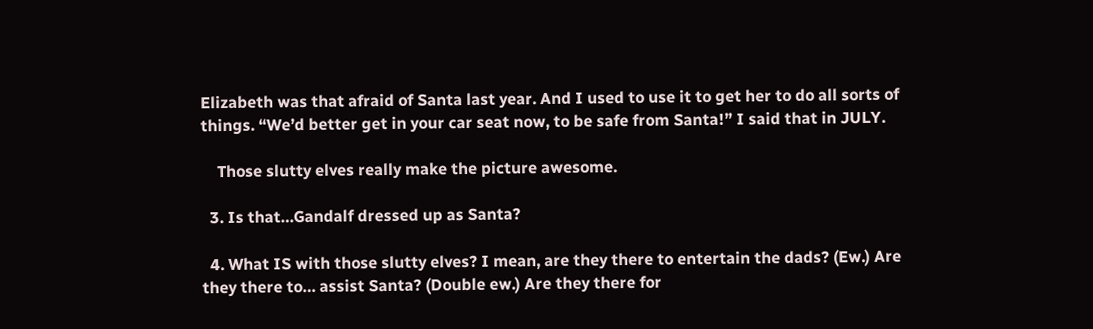Elizabeth was that afraid of Santa last year. And I used to use it to get her to do all sorts of things. “We’d better get in your car seat now, to be safe from Santa!” I said that in JULY.

    Those slutty elves really make the picture awesome.

  3. Is that…Gandalf dressed up as Santa?

  4. What IS with those slutty elves? I mean, are they there to entertain the dads? (Ew.) Are they there to… assist Santa? (Double ew.) Are they there for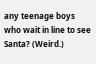any teenage boys who wait in line to see Santa? (Weird.)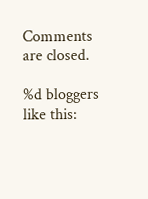Comments are closed.

%d bloggers like this: